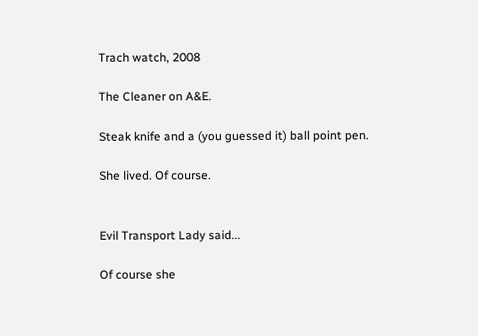Trach watch, 2008

The Cleaner on A&E.

Steak knife and a (you guessed it) ball point pen.

She lived. Of course.


Evil Transport Lady said...

Of course she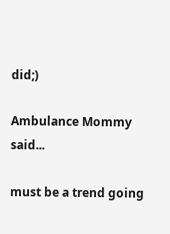did;)

Ambulance Mommy said...

must be a trend going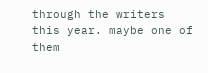through the writers this year. maybe one of them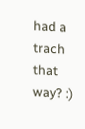had a trach that way? :)